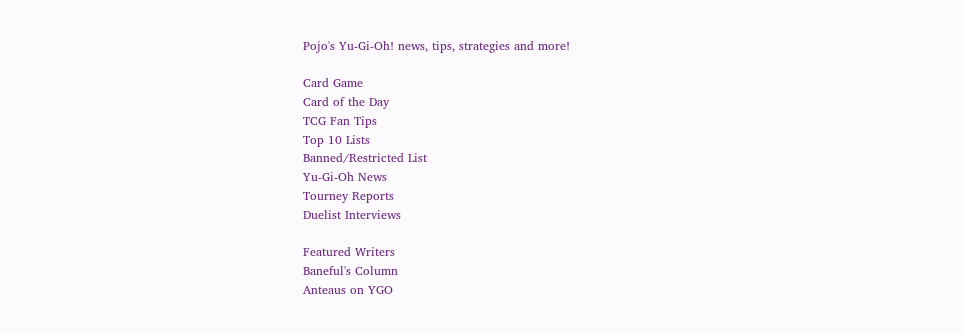Pojo's Yu-Gi-Oh! news, tips, strategies and more!

Card Game
Card of the Day
TCG Fan Tips
Top 10 Lists
Banned/Restricted List
Yu-Gi-Oh News
Tourney Reports
Duelist Interviews

Featured Writers
Baneful's Column
Anteaus on YGO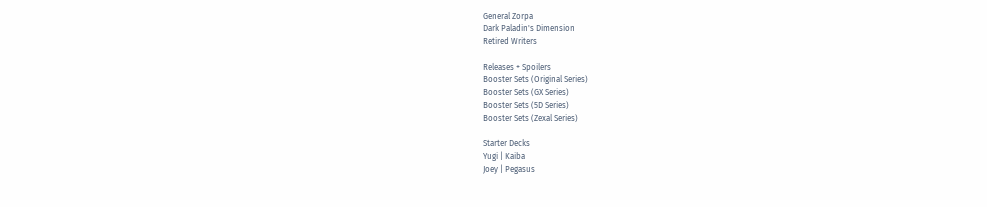General Zorpa
Dark Paladin's Dimension
Retired Writers

Releases + Spoilers
Booster Sets (Original Series)
Booster Sets (GX Series)
Booster Sets (5D Series)
Booster Sets (Zexal Series)

Starter Decks
Yugi | Kaiba
Joey | Pegasus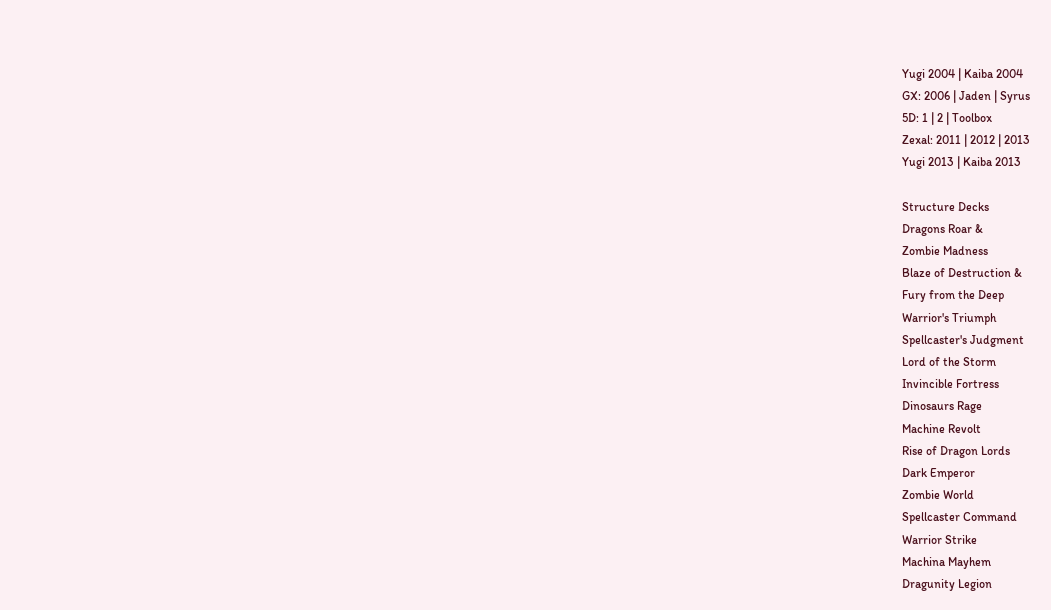Yugi 2004 | Kaiba 2004
GX: 2006 | Jaden | Syrus
5D: 1 | 2 | Toolbox
Zexal: 2011 | 2012 | 2013
Yugi 2013 | Kaiba 2013

Structure Decks
Dragons Roar &
Zombie Madness
Blaze of Destruction &
Fury from the Deep
Warrior's Triumph
Spellcaster's Judgment
Lord of the Storm
Invincible Fortress
Dinosaurs Rage
Machine Revolt
Rise of Dragon Lords
Dark Emperor
Zombie World
Spellcaster Command
Warrior Strike
Machina Mayhem
Dragunity Legion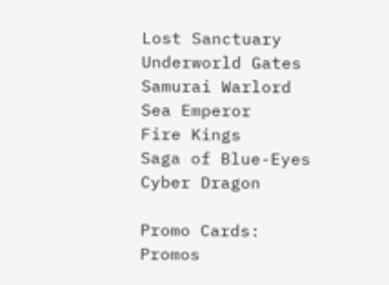Lost Sanctuary
Underworld Gates
Samurai Warlord
Sea Emperor
Fire Kings
Saga of Blue-Eyes
Cyber Dragon

Promo Cards:
Promos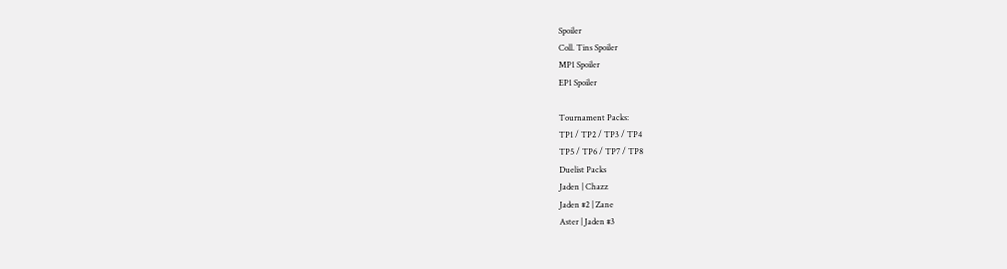Spoiler
Coll. Tins Spoiler
MP1 Spoiler
EP1 Spoiler

Tournament Packs:
TP1 / TP2 / TP3 / TP4
TP5 / TP6 / TP7 / TP8
Duelist Packs
Jaden | Chazz
Jaden #2 | Zane
Aster | Jaden #3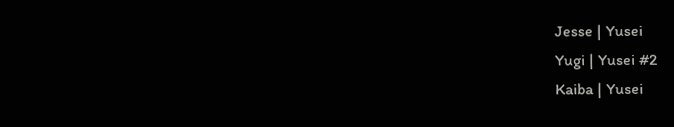Jesse | Yusei
Yugi | Yusei #2
Kaiba | Yusei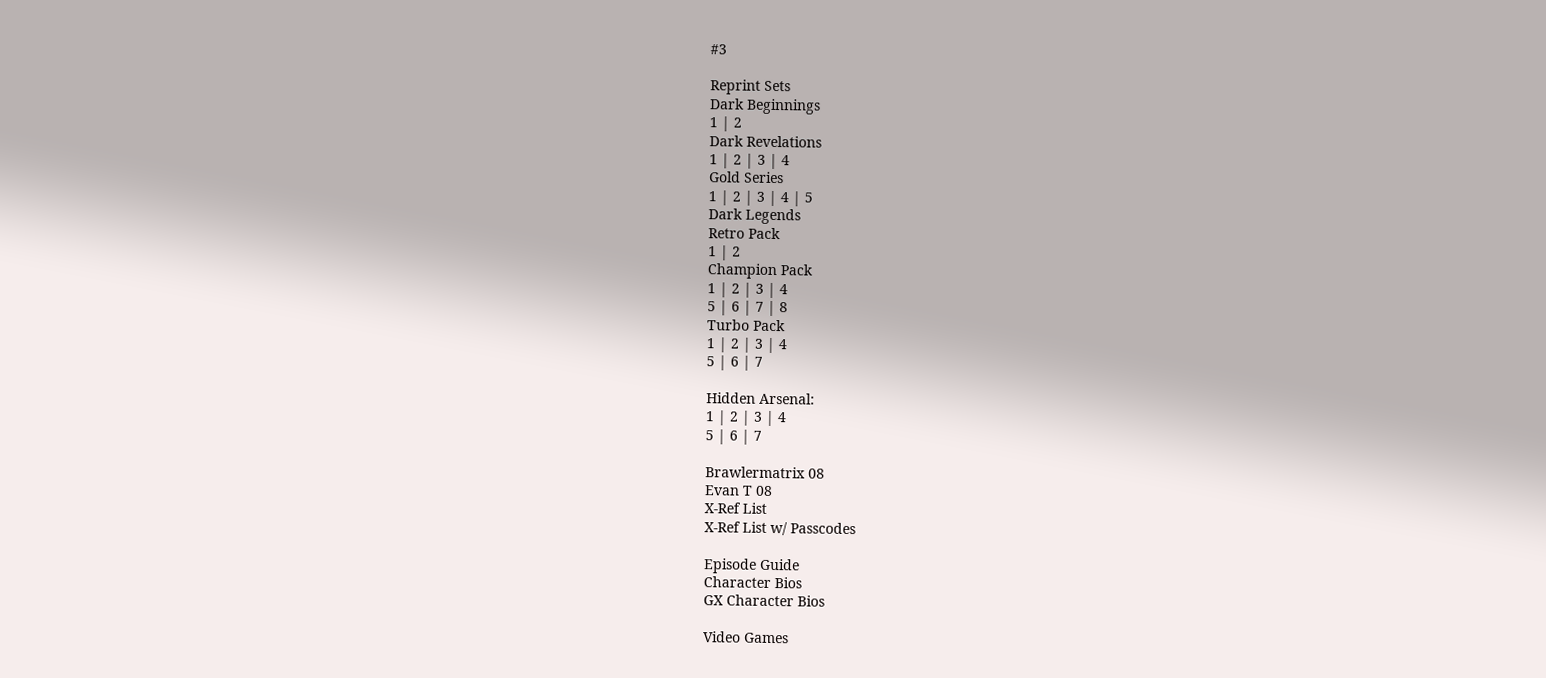#3

Reprint Sets
Dark Beginnings
1 | 2
Dark Revelations
1 | 2 | 3 | 4
Gold Series
1 | 2 | 3 | 4 | 5
Dark Legends
Retro Pack
1 | 2
Champion Pack
1 | 2 | 3 | 4
5 | 6 | 7 | 8
Turbo Pack
1 | 2 | 3 | 4
5 | 6 | 7

Hidden Arsenal:
1 | 2 | 3 | 4
5 | 6 | 7

Brawlermatrix 08
Evan T 08
X-Ref List
X-Ref List w/ Passcodes

Episode Guide
Character Bios
GX Character Bios

Video Games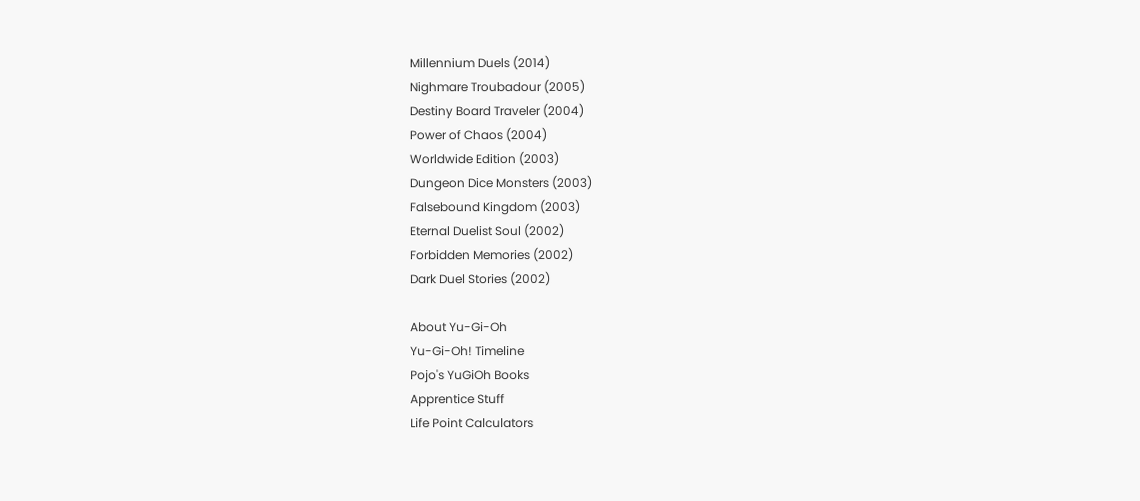Millennium Duels (2014)
Nighmare Troubadour (2005)
Destiny Board Traveler (2004)
Power of Chaos (2004)
Worldwide Edition (2003)
Dungeon Dice Monsters (2003)
Falsebound Kingdom (2003)
Eternal Duelist Soul (2002)
Forbidden Memories (2002)
Dark Duel Stories (2002)

About Yu-Gi-Oh
Yu-Gi-Oh! Timeline
Pojo's YuGiOh Books
Apprentice Stuff
Life Point Calculators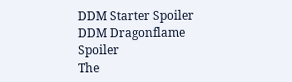DDM Starter Spoiler
DDM Dragonflame Spoiler
The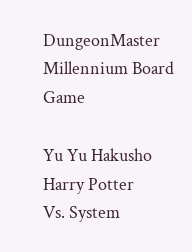DungeonMaster
Millennium Board Game

Yu Yu Hakusho
Harry Potter
Vs. System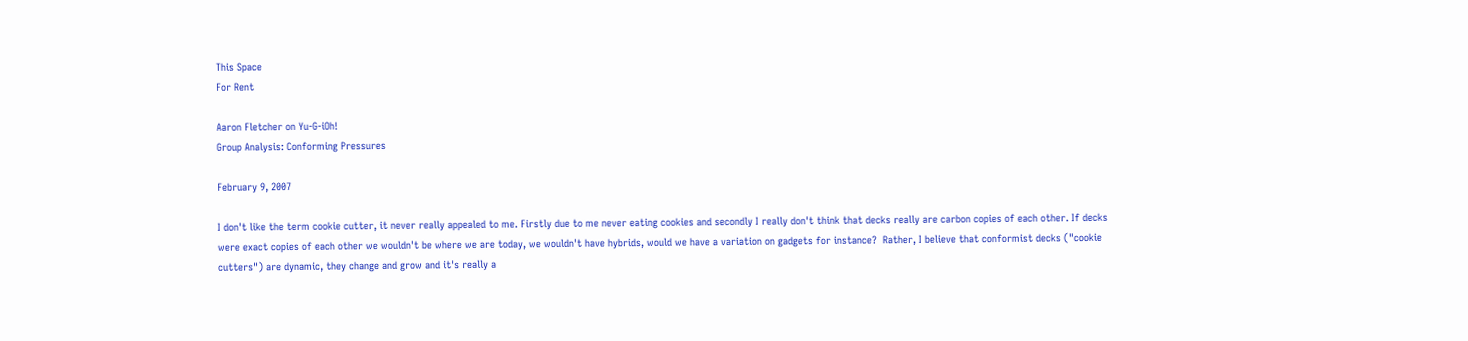This Space
For Rent

Aaron Fletcher on Yu-G-iOh!
Group Analysis: Conforming Pressures

February 9, 2007

I don't like the term cookie cutter, it never really appealed to me. Firstly due to me never eating cookies and secondly I really don't think that decks really are carbon copies of each other. If decks were exact copies of each other we wouldn't be where we are today, we wouldn't have hybrids, would we have a variation on gadgets for instance?  Rather, I believe that conformist decks ("cookie cutters") are dynamic, they change and grow and it's really a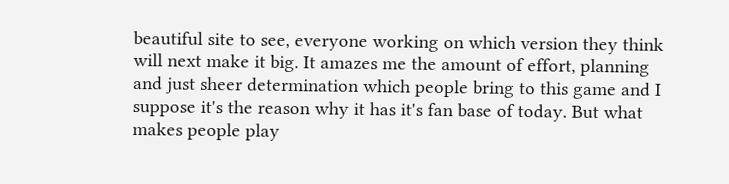beautiful site to see, everyone working on which version they think will next make it big. It amazes me the amount of effort, planning and just sheer determination which people bring to this game and I suppose it's the reason why it has it's fan base of today. But what makes people play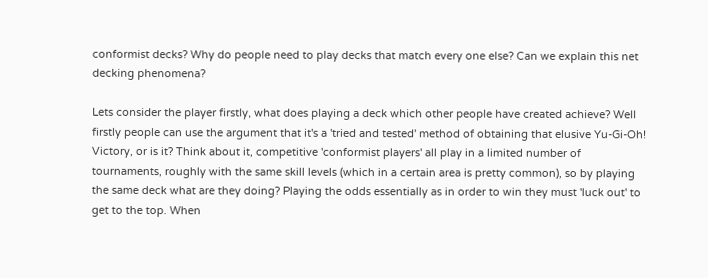conformist decks? Why do people need to play decks that match every one else? Can we explain this net decking phenomena?

Lets consider the player firstly, what does playing a deck which other people have created achieve? Well firstly people can use the argument that it's a 'tried and tested' method of obtaining that elusive Yu-Gi-Oh! Victory, or is it? Think about it, competitive 'conformist players' all play in a limited number of tournaments, roughly with the same skill levels (which in a certain area is pretty common), so by playing the same deck what are they doing? Playing the odds essentially as in order to win they must 'luck out' to get to the top. When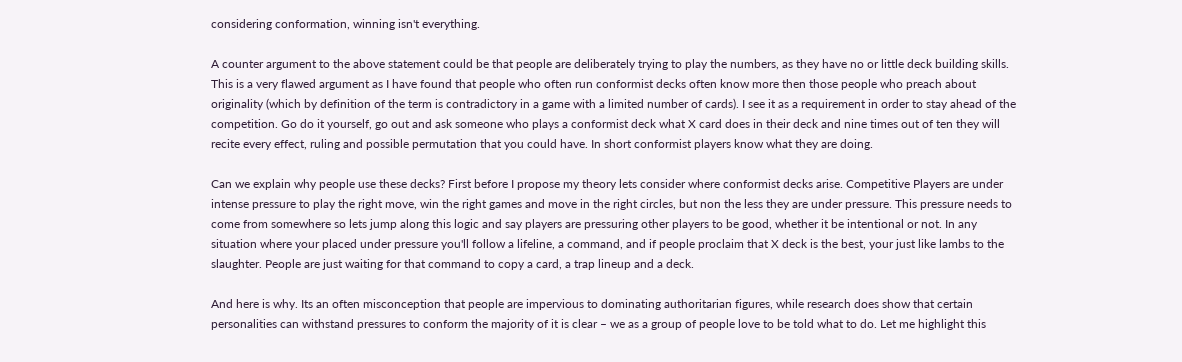considering conformation, winning isn't everything.

A counter argument to the above statement could be that people are deliberately trying to play the numbers, as they have no or little deck building skills. This is a very flawed argument as I have found that people who often run conformist decks often know more then those people who preach about originality (which by definition of the term is contradictory in a game with a limited number of cards). I see it as a requirement in order to stay ahead of the competition. Go do it yourself, go out and ask someone who plays a conformist deck what X card does in their deck and nine times out of ten they will recite every effect, ruling and possible permutation that you could have. In short conformist players know what they are doing.

Can we explain why people use these decks? First before I propose my theory lets consider where conformist decks arise. Competitive Players are under intense pressure to play the right move, win the right games and move in the right circles, but non the less they are under pressure. This pressure needs to come from somewhere so lets jump along this logic and say players are pressuring other players to be good, whether it be intentional or not. In any situation where your placed under pressure you'll follow a lifeline, a command, and if people proclaim that X deck is the best, your just like lambs to the slaughter. People are just waiting for that command to copy a card, a trap lineup and a deck.

And here is why. Its an often misconception that people are impervious to dominating authoritarian figures, while research does show that certain personalities can withstand pressures to conform the majority of it is clear – we as a group of people love to be told what to do. Let me highlight this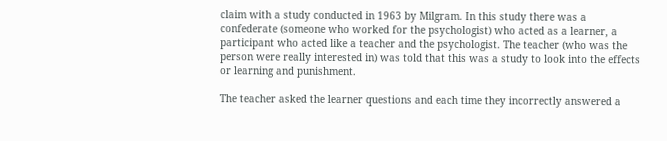claim with a study conducted in 1963 by Milgram. In this study there was a confederate (someone who worked for the psychologist) who acted as a learner, a participant who acted like a teacher and the psychologist. The teacher (who was the person were really interested in) was told that this was a study to look into the effects or learning and punishment.

The teacher asked the learner questions and each time they incorrectly answered a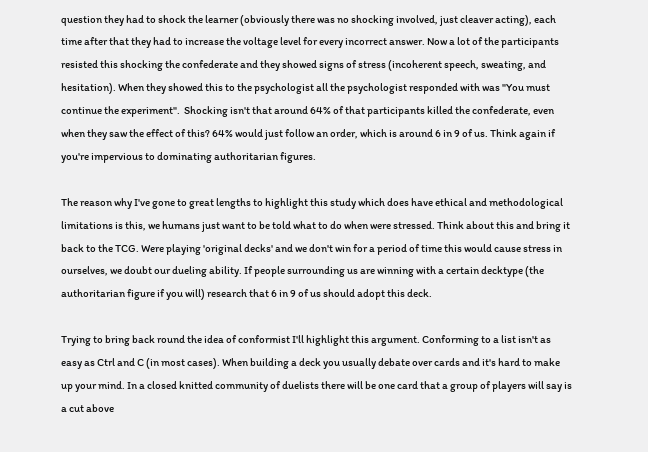question they had to shock the learner (obviously there was no shocking involved, just cleaver acting), each time after that they had to increase the voltage level for every incorrect answer. Now a lot of the participants resisted this shocking the confederate and they showed signs of stress (incoherent speech, sweating, and hesitation). When they showed this to the psychologist all the psychologist responded with was "You must continue the experiment".  Shocking isn't that around 64% of that participants killed the confederate, even when they saw the effect of this? 64% would just follow an order, which is around 6 in 9 of us. Think again if you're impervious to dominating authoritarian figures.

The reason why I've gone to great lengths to highlight this study which does have ethical and methodological limitations is this, we humans just want to be told what to do when were stressed. Think about this and bring it back to the TCG. Were playing 'original decks' and we don't win for a period of time this would cause stress in ourselves, we doubt our dueling ability. If people surrounding us are winning with a certain decktype (the authoritarian figure if you will) research that 6 in 9 of us should adopt this deck.

Trying to bring back round the idea of conformist I'll highlight this argument. Conforming to a list isn't as easy as Ctrl and C (in most cases). When building a deck you usually debate over cards and it's hard to make up your mind. In a closed knitted community of duelists there will be one card that a group of players will say is a cut above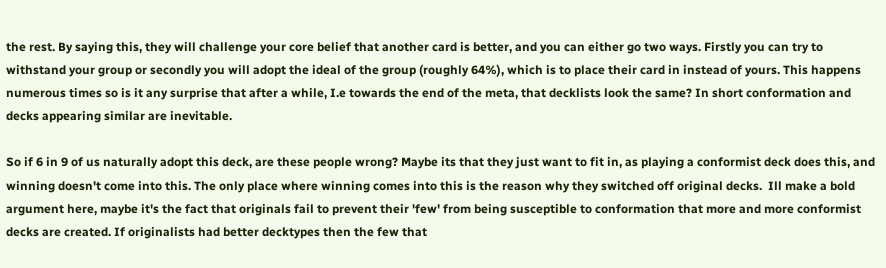the rest. By saying this, they will challenge your core belief that another card is better, and you can either go two ways. Firstly you can try to withstand your group or secondly you will adopt the ideal of the group (roughly 64%), which is to place their card in instead of yours. This happens numerous times so is it any surprise that after a while, I.e towards the end of the meta, that decklists look the same? In short conformation and decks appearing similar are inevitable.

So if 6 in 9 of us naturally adopt this deck, are these people wrong? Maybe its that they just want to fit in, as playing a conformist deck does this, and winning doesn't come into this. The only place where winning comes into this is the reason why they switched off original decks.  Ill make a bold argument here, maybe it's the fact that originals fail to prevent their 'few' from being susceptible to conformation that more and more conformist decks are created. If originalists had better decktypes then the few that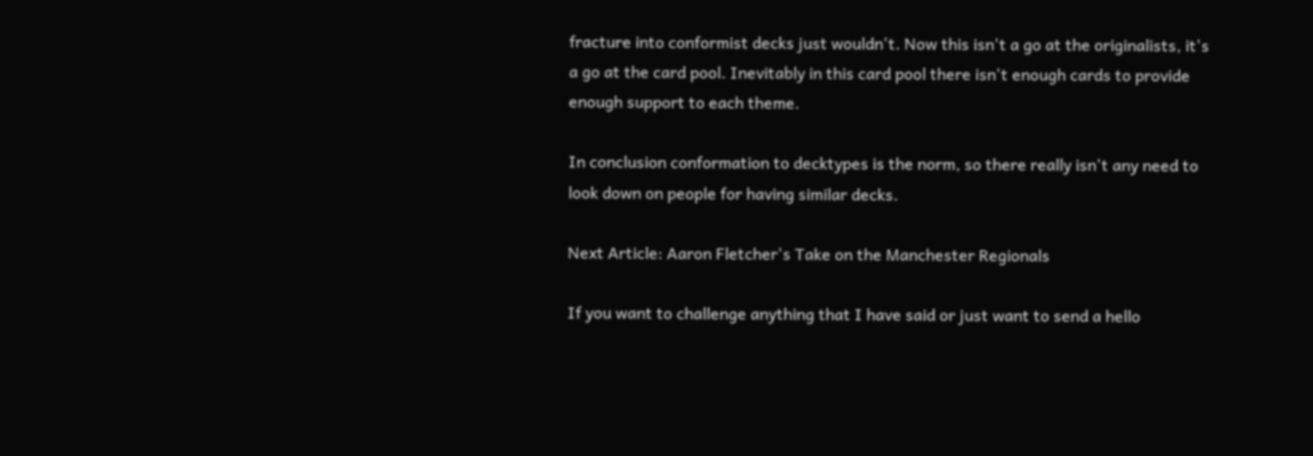fracture into conformist decks just wouldn't. Now this isn't a go at the originalists, it's a go at the card pool. Inevitably in this card pool there isn't enough cards to provide enough support to each theme.

In conclusion conformation to decktypes is the norm, so there really isn't any need to look down on people for having similar decks.

Next Article: Aaron Fletcher's Take on the Manchester Regionals

If you want to challenge anything that I have said or just want to send a hello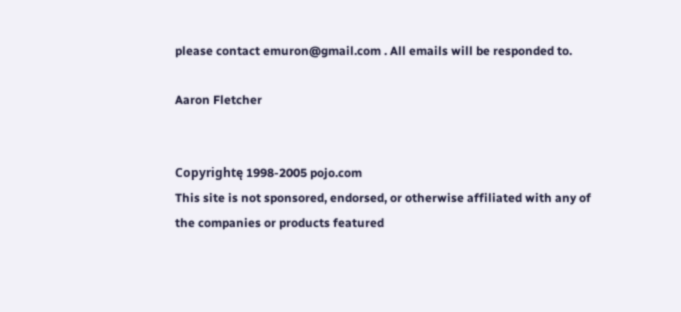please contact emuron@gmail.com . All emails will be responded to.

Aaron Fletcher


Copyrightę 1998-2005 pojo.com
This site is not sponsored, endorsed, or otherwise affiliated with any of the companies or products featured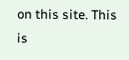on this site. This is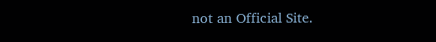not an Official Site.